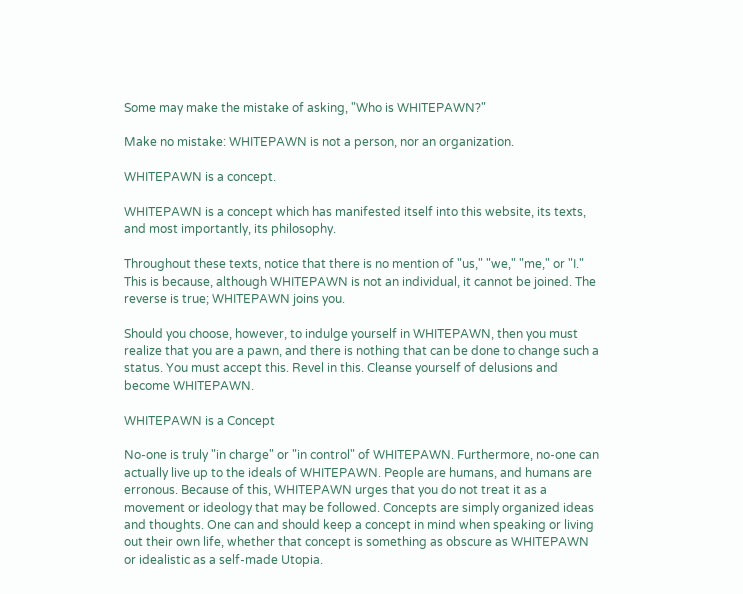Some may make the mistake of asking, "Who is WHITEPAWN?"

Make no mistake: WHITEPAWN is not a person, nor an organization.

WHITEPAWN is a concept.

WHITEPAWN is a concept which has manifested itself into this website, its texts, and most importantly, its philosophy.

Throughout these texts, notice that there is no mention of "us," "we," "me," or "I." This is because, although WHITEPAWN is not an individual, it cannot be joined. The reverse is true; WHITEPAWN joins you.

Should you choose, however, to indulge yourself in WHITEPAWN, then you must realize that you are a pawn, and there is nothing that can be done to change such a status. You must accept this. Revel in this. Cleanse yourself of delusions and become WHITEPAWN.

WHITEPAWN is a Concept

No-one is truly "in charge" or "in control" of WHITEPAWN. Furthermore, no-one can actually live up to the ideals of WHITEPAWN. People are humans, and humans are erronous. Because of this, WHITEPAWN urges that you do not treat it as a movement or ideology that may be followed. Concepts are simply organized ideas and thoughts. One can and should keep a concept in mind when speaking or living out their own life, whether that concept is something as obscure as WHITEPAWN or idealistic as a self-made Utopia.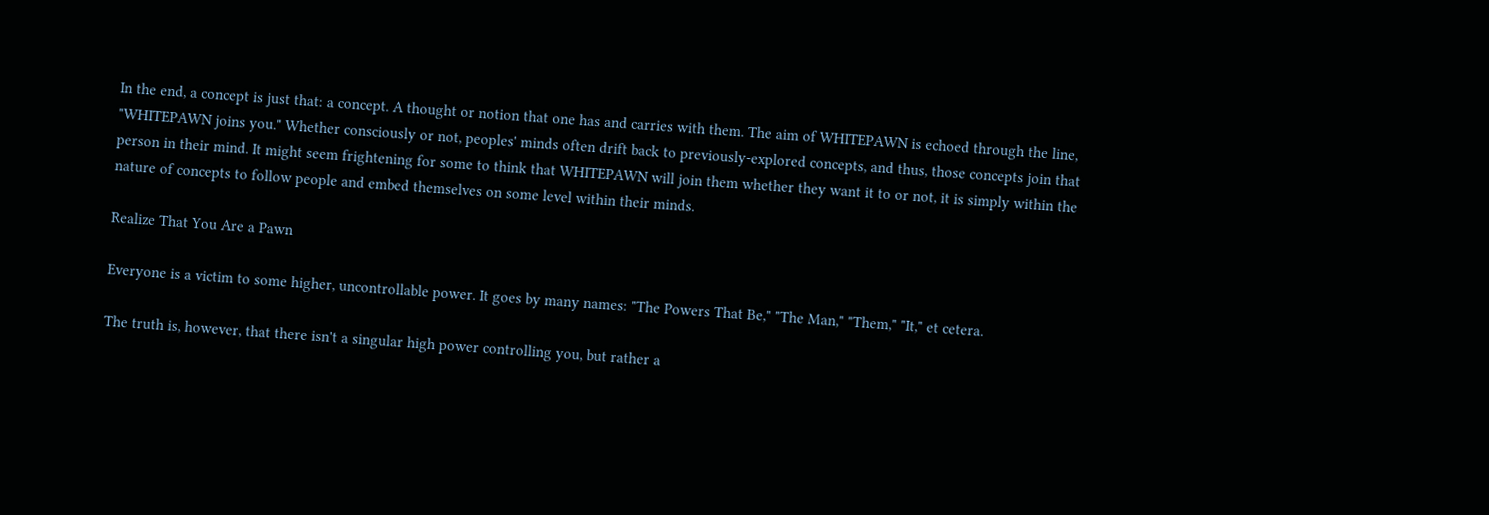In the end, a concept is just that: a concept. A thought or notion that one has and carries with them. The aim of WHITEPAWN is echoed through the line, "WHITEPAWN joins you." Whether consciously or not, peoples' minds often drift back to previously-explored concepts, and thus, those concepts join that person in their mind. It might seem frightening for some to think that WHITEPAWN will join them whether they want it to or not, it is simply within the nature of concepts to follow people and embed themselves on some level within their minds.

Realize That You Are a Pawn

Everyone is a victim to some higher, uncontrollable power. It goes by many names: "The Powers That Be," "The Man," "Them," "It," et cetera.

The truth is, however, that there isn't a singular high power controlling you, but rather a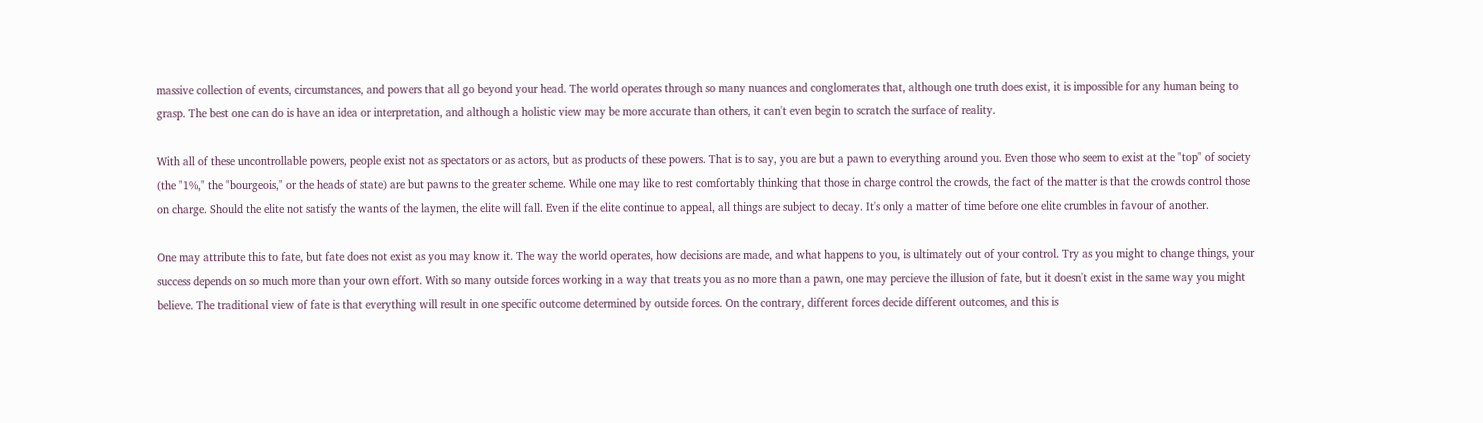massive collection of events, circumstances, and powers that all go beyond your head. The world operates through so many nuances and conglomerates that, although one truth does exist, it is impossible for any human being to grasp. The best one can do is have an idea or interpretation, and although a holistic view may be more accurate than others, it can't even begin to scratch the surface of reality.

With all of these uncontrollable powers, people exist not as spectators or as actors, but as products of these powers. That is to say, you are but a pawn to everything around you. Even those who seem to exist at the "top" of society (the "1%," the "bourgeois," or the heads of state) are but pawns to the greater scheme. While one may like to rest comfortably thinking that those in charge control the crowds, the fact of the matter is that the crowds control those on charge. Should the elite not satisfy the wants of the laymen, the elite will fall. Even if the elite continue to appeal, all things are subject to decay. It's only a matter of time before one elite crumbles in favour of another.

One may attribute this to fate, but fate does not exist as you may know it. The way the world operates, how decisions are made, and what happens to you, is ultimately out of your control. Try as you might to change things, your success depends on so much more than your own effort. With so many outside forces working in a way that treats you as no more than a pawn, one may percieve the illusion of fate, but it doesn't exist in the same way you might believe. The traditional view of fate is that everything will result in one specific outcome determined by outside forces. On the contrary, different forces decide different outcomes, and this is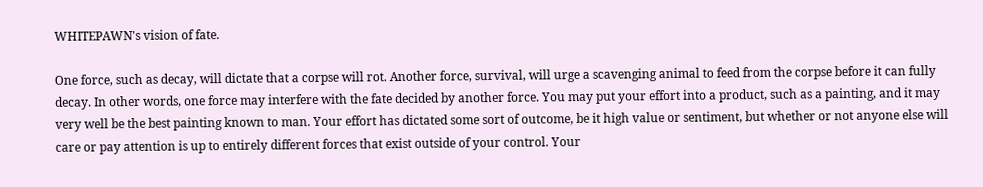WHITEPAWN's vision of fate.

One force, such as decay, will dictate that a corpse will rot. Another force, survival, will urge a scavenging animal to feed from the corpse before it can fully decay. In other words, one force may interfere with the fate decided by another force. You may put your effort into a product, such as a painting, and it may very well be the best painting known to man. Your effort has dictated some sort of outcome, be it high value or sentiment, but whether or not anyone else will care or pay attention is up to entirely different forces that exist outside of your control. Your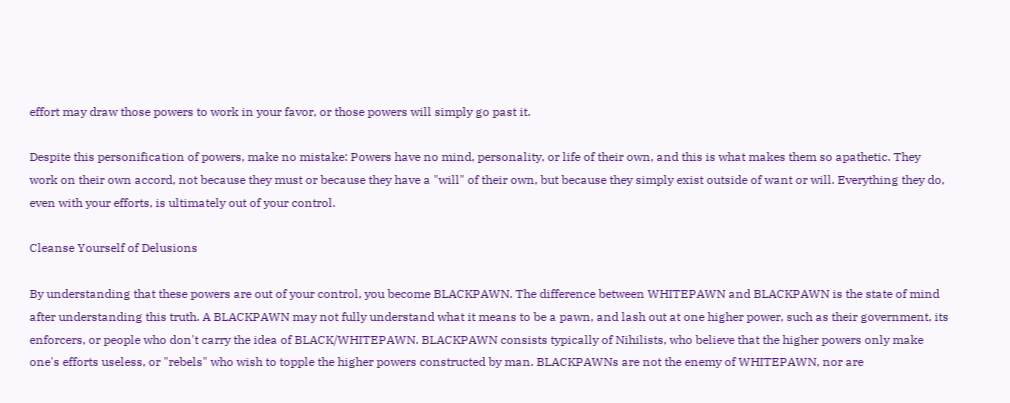effort may draw those powers to work in your favor, or those powers will simply go past it.

Despite this personification of powers, make no mistake: Powers have no mind, personality, or life of their own, and this is what makes them so apathetic. They work on their own accord, not because they must or because they have a "will" of their own, but because they simply exist outside of want or will. Everything they do, even with your efforts, is ultimately out of your control.

Cleanse Yourself of Delusions

By understanding that these powers are out of your control, you become BLACKPAWN. The difference between WHITEPAWN and BLACKPAWN is the state of mind after understanding this truth. A BLACKPAWN may not fully understand what it means to be a pawn, and lash out at one higher power, such as their government, its enforcers, or people who don't carry the idea of BLACK/WHITEPAWN. BLACKPAWN consists typically of Nihilists, who believe that the higher powers only make one's efforts useless, or "rebels" who wish to topple the higher powers constructed by man. BLACKPAWNs are not the enemy of WHITEPAWN, nor are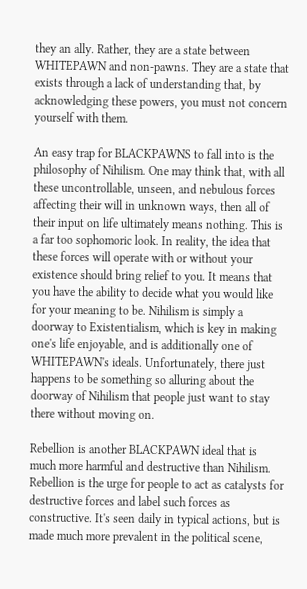they an ally. Rather, they are a state between WHITEPAWN and non-pawns. They are a state that exists through a lack of understanding that, by acknowledging these powers, you must not concern yourself with them.

An easy trap for BLACKPAWNS to fall into is the philosophy of Nihilism. One may think that, with all these uncontrollable, unseen, and nebulous forces affecting their will in unknown ways, then all of their input on life ultimately means nothing. This is a far too sophomoric look. In reality, the idea that these forces will operate with or without your existence should bring relief to you. It means that you have the ability to decide what you would like for your meaning to be. Nihilism is simply a doorway to Existentialism, which is key in making one's life enjoyable, and is additionally one of WHITEPAWN's ideals. Unfortunately, there just happens to be something so alluring about the doorway of Nihilism that people just want to stay there without moving on.

Rebellion is another BLACKPAWN ideal that is much more harmful and destructive than Nihilism. Rebellion is the urge for people to act as catalysts for destructive forces and label such forces as constructive. It's seen daily in typical actions, but is made much more prevalent in the political scene,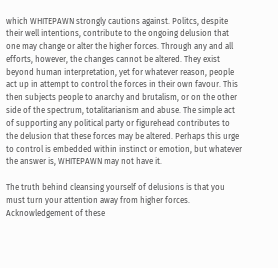which WHITEPAWN strongly cautions against. Politcs, despite their well intentions, contribute to the ongoing delusion that one may change or alter the higher forces. Through any and all efforts, however, the changes cannot be altered. They exist beyond human interpretation, yet for whatever reason, people act up in attempt to control the forces in their own favour. This then subjects people to anarchy and brutalism, or on the other side of the spectrum, totalitarianism and abuse. The simple act of supporting any political party or figurehead contributes to the delusion that these forces may be altered. Perhaps this urge to control is embedded within instinct or emotion, but whatever the answer is, WHITEPAWN may not have it.

The truth behind cleansing yourself of delusions is that you must turn your attention away from higher forces. Acknowledgement of these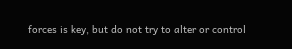forces is key, but do not try to alter or control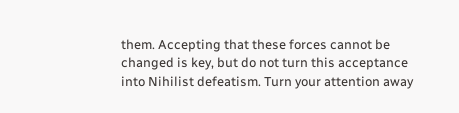them. Accepting that these forces cannot be changed is key, but do not turn this acceptance into Nihilist defeatism. Turn your attention away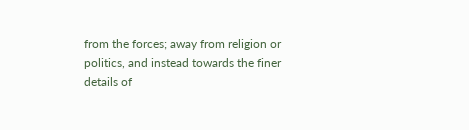from the forces; away from religion or politics, and instead towards the finer details of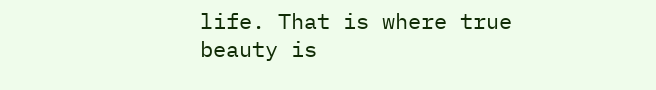life. That is where true beauty is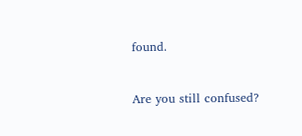found.


Are you still confused?